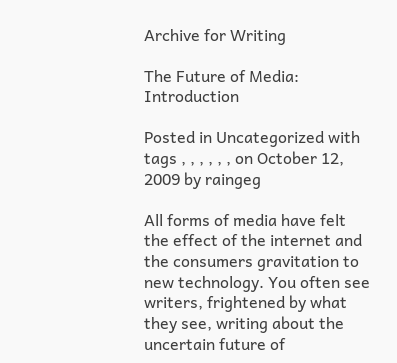Archive for Writing

The Future of Media: Introduction

Posted in Uncategorized with tags , , , , , , on October 12, 2009 by raingeg

All forms of media have felt the effect of the internet and the consumers gravitation to new technology. You often see writers, frightened by what they see, writing about the uncertain future of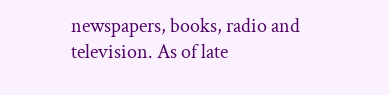newspapers, books, radio and television. As of late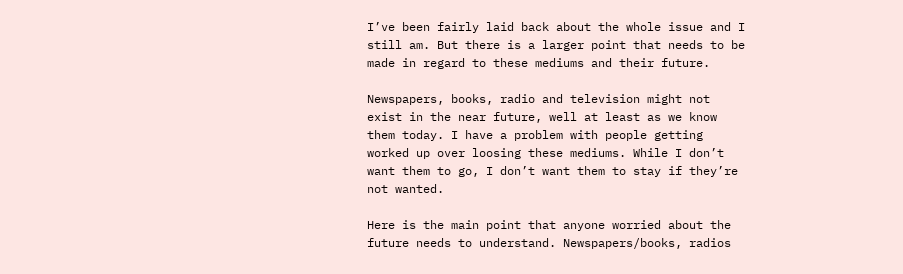I’ve been fairly laid back about the whole issue and I still am. But there is a larger point that needs to be made in regard to these mediums and their future.

Newspapers, books, radio and television might not exist in the near future, well at least as we know them today. I have a problem with people getting worked up over loosing these mediums. While I don’t want them to go, I don’t want them to stay if they’re not wanted.

Here is the main point that anyone worried about the future needs to understand. Newspapers/books, radios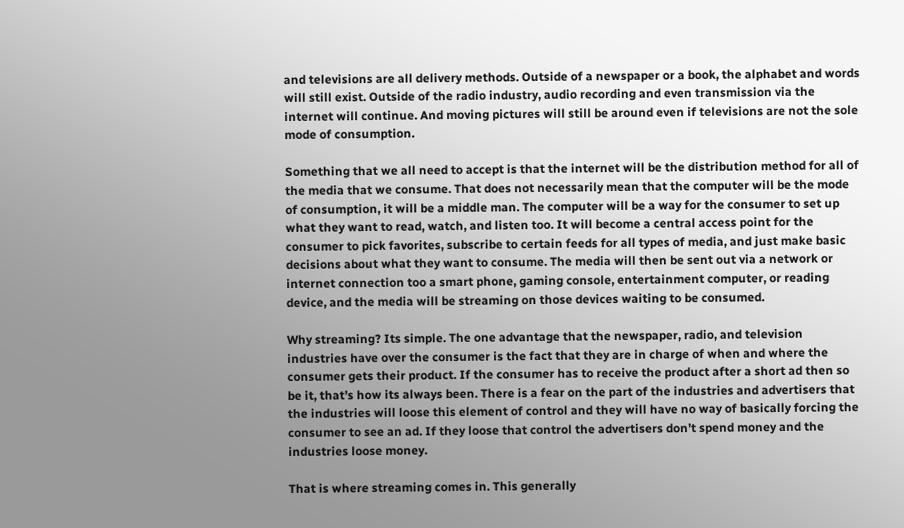and televisions are all delivery methods. Outside of a newspaper or a book, the alphabet and words will still exist. Outside of the radio industry, audio recording and even transmission via the internet will continue. And moving pictures will still be around even if televisions are not the sole mode of consumption.

Something that we all need to accept is that the internet will be the distribution method for all of the media that we consume. That does not necessarily mean that the computer will be the mode of consumption, it will be a middle man. The computer will be a way for the consumer to set up what they want to read, watch, and listen too. It will become a central access point for the consumer to pick favorites, subscribe to certain feeds for all types of media, and just make basic decisions about what they want to consume. The media will then be sent out via a network or internet connection too a smart phone, gaming console, entertainment computer, or reading device, and the media will be streaming on those devices waiting to be consumed.

Why streaming? Its simple. The one advantage that the newspaper, radio, and television industries have over the consumer is the fact that they are in charge of when and where the consumer gets their product. If the consumer has to receive the product after a short ad then so be it, that’s how its always been. There is a fear on the part of the industries and advertisers that the industries will loose this element of control and they will have no way of basically forcing the consumer to see an ad. If they loose that control the advertisers don’t spend money and the industries loose money.

That is where streaming comes in. This generally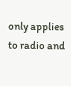only applies to radio and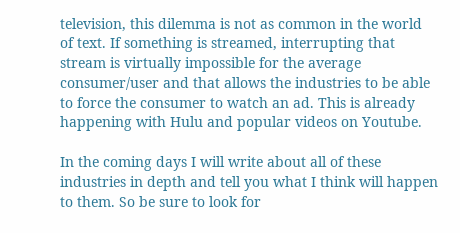television, this dilemma is not as common in the world of text. If something is streamed, interrupting that stream is virtually impossible for the average consumer/user and that allows the industries to be able to force the consumer to watch an ad. This is already happening with Hulu and popular videos on Youtube.

In the coming days I will write about all of these industries in depth and tell you what I think will happen to them. So be sure to look for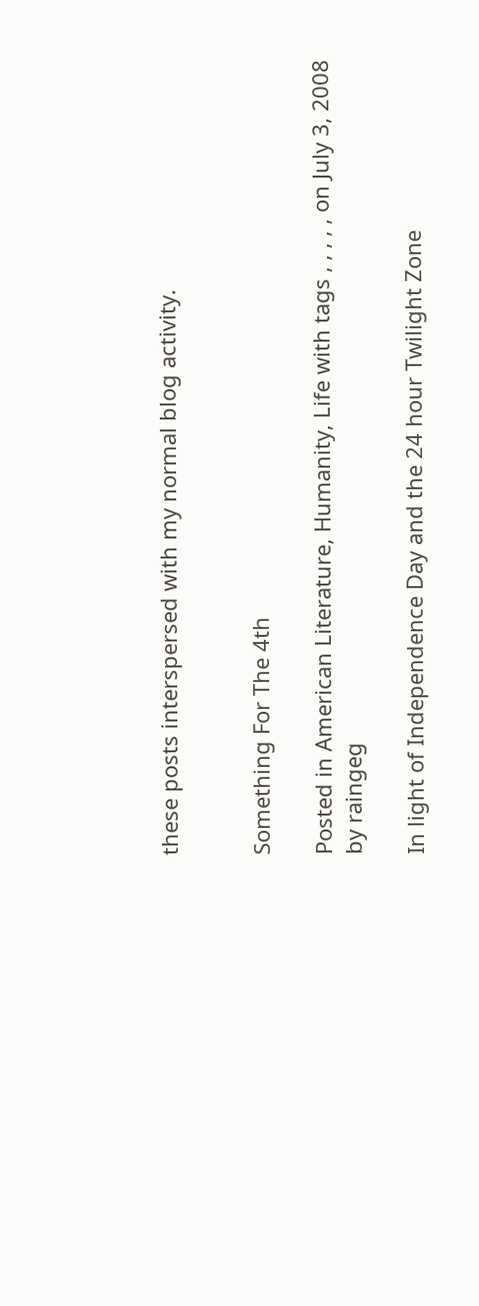these posts interspersed with my normal blog activity.


Something For The 4th

Posted in American Literature, Humanity, Life with tags , , , , , on July 3, 2008 by raingeg

In light of Independence Day and the 24 hour Twilight Zone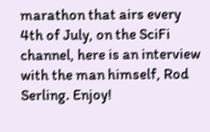marathon that airs every 4th of July, on the SciFi channel, here is an interview with the man himself, Rod Serling. Enjoy!